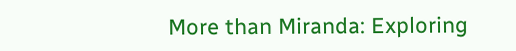More than Miranda: Exploring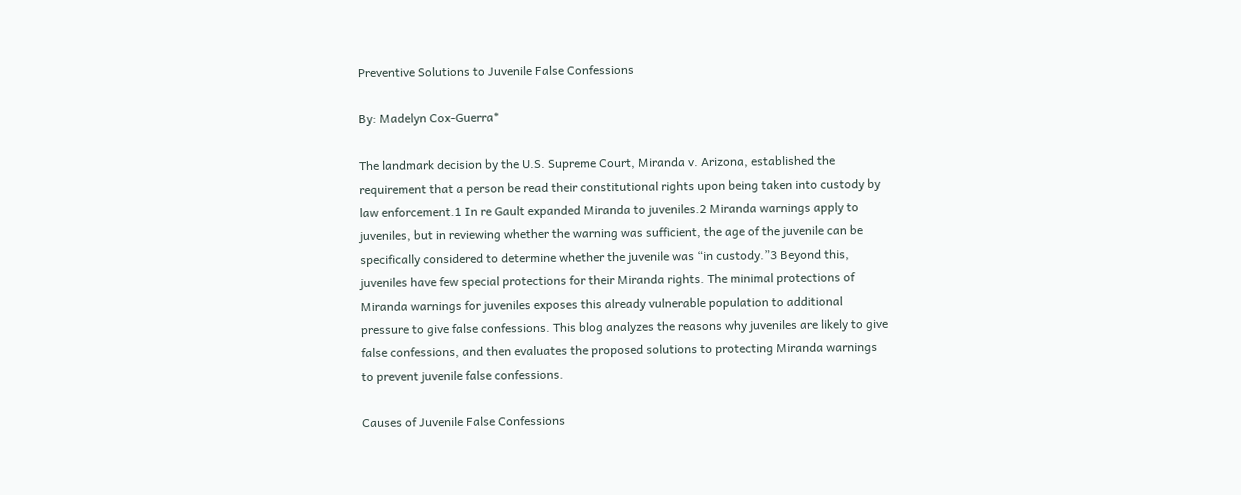Preventive Solutions to Juvenile False Confessions

By: Madelyn Cox-Guerra*

The landmark decision by the U.S. Supreme Court, Miranda v. Arizona, established the requirement that a person be read their constitutional rights upon being taken into custody by law enforcement.1 In re Gault expanded Miranda to juveniles.2 Miranda warnings apply to juveniles, but in reviewing whether the warning was sufficient, the age of the juvenile can be specifically considered to determine whether the juvenile was “in custody.”3 Beyond this, juveniles have few special protections for their Miranda rights. The minimal protections of Miranda warnings for juveniles exposes this already vulnerable population to additional pressure to give false confessions. This blog analyzes the reasons why juveniles are likely to give false confessions, and then evaluates the proposed solutions to protecting Miranda warnings to prevent juvenile false confessions.

Causes of Juvenile False Confessions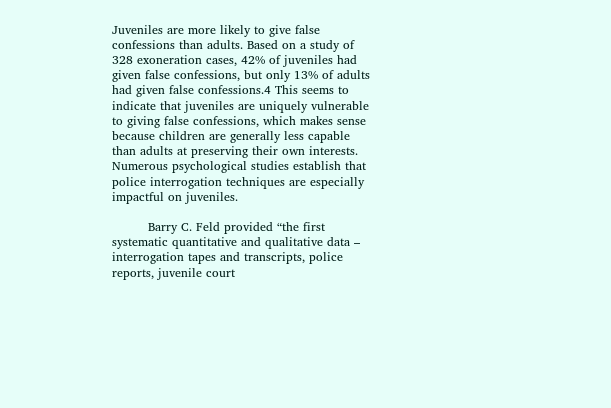Juveniles are more likely to give false confessions than adults. Based on a study of 328 exoneration cases, 42% of juveniles had given false confessions, but only 13% of adults had given false confessions.4 This seems to indicate that juveniles are uniquely vulnerable to giving false confessions, which makes sense because children are generally less capable than adults at preserving their own interests. Numerous psychological studies establish that police interrogation techniques are especially impactful on juveniles.

         Barry C. Feld provided “the first systematic quantitative and qualitative data – interrogation tapes and transcripts, police reports, juvenile court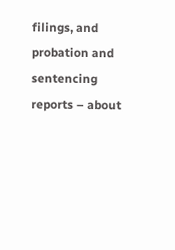filings, and probation and sentencing reports – about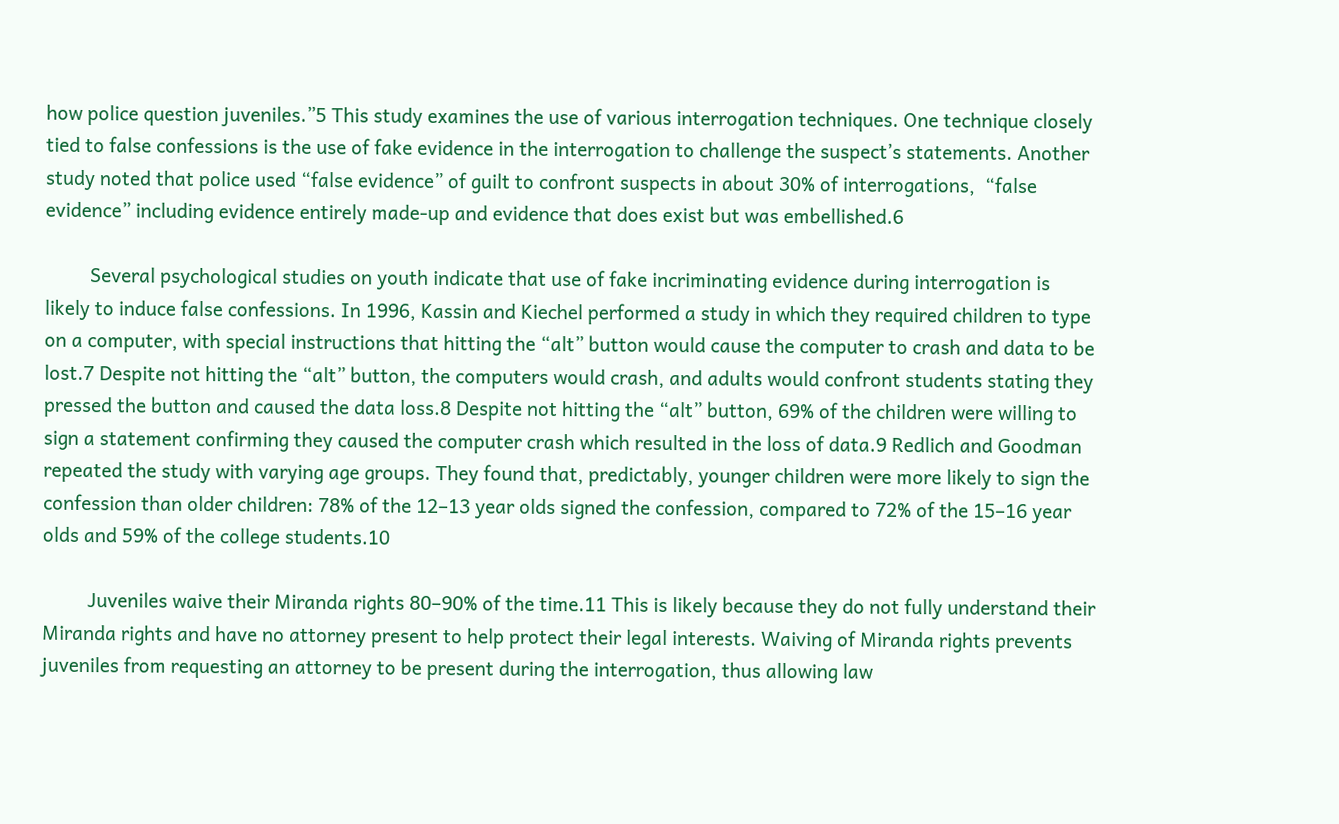how police question juveniles.”5 This study examines the use of various interrogation techniques. One technique closely tied to false confessions is the use of fake evidence in the interrogation to challenge the suspect’s statements. Another study noted that police used “false evidence” of guilt to confront suspects in about 30% of interrogations,  “false evidence” including evidence entirely made-up and evidence that does exist but was embellished.6

         Several psychological studies on youth indicate that use of fake incriminating evidence during interrogation is likely to induce false confessions. In 1996, Kassin and Kiechel performed a study in which they required children to type on a computer, with special instructions that hitting the “alt” button would cause the computer to crash and data to be lost.7 Despite not hitting the “alt” button, the computers would crash, and adults would confront students stating they pressed the button and caused the data loss.8 Despite not hitting the “alt” button, 69% of the children were willing to sign a statement confirming they caused the computer crash which resulted in the loss of data.9 Redlich and Goodman repeated the study with varying age groups. They found that, predictably, younger children were more likely to sign the confession than older children: 78% of the 12–13 year olds signed the confession, compared to 72% of the 15–16 year olds and 59% of the college students.10

         Juveniles waive their Miranda rights 80–90% of the time.11 This is likely because they do not fully understand their Miranda rights and have no attorney present to help protect their legal interests. Waiving of Miranda rights prevents juveniles from requesting an attorney to be present during the interrogation, thus allowing law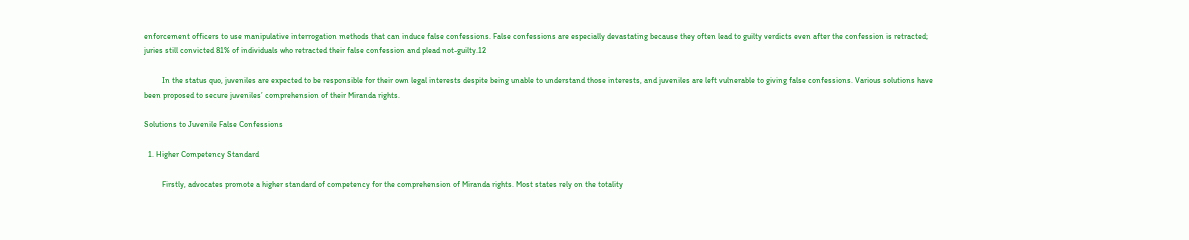enforcement officers to use manipulative interrogation methods that can induce false confessions. False confessions are especially devastating because they often lead to guilty verdicts even after the confession is retracted; juries still convicted 81% of individuals who retracted their false confession and plead not-guilty.12

         In the status quo, juveniles are expected to be responsible for their own legal interests despite being unable to understand those interests, and juveniles are left vulnerable to giving false confessions. Various solutions have been proposed to secure juveniles’ comprehension of their Miranda rights.

Solutions to Juvenile False Confessions

  1. Higher Competency Standard

         Firstly, advocates promote a higher standard of competency for the comprehension of Miranda rights. Most states rely on the totality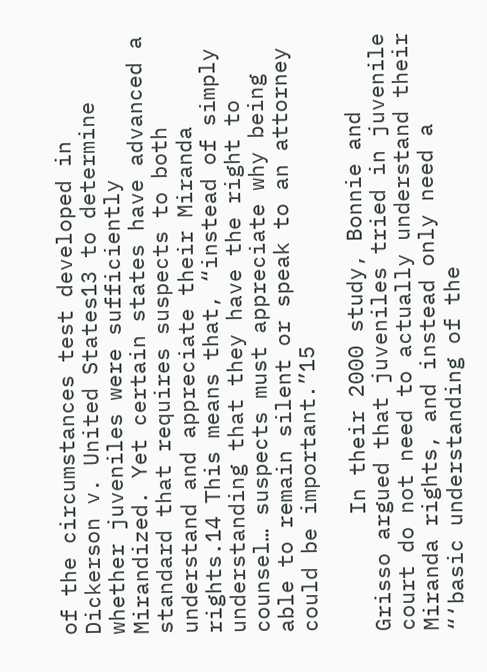of the circumstances test developed in Dickerson v. United States13 to determine whether juveniles were sufficiently Mirandized. Yet certain states have advanced a standard that requires suspects to both understand and appreciate their Miranda rights.14 This means that, “instead of simply understanding that they have the right to counsel… suspects must appreciate why being able to remain silent or speak to an attorney could be important.”15

         In their 2000 study, Bonnie and Grisso argued that juveniles tried in juvenile court do not need to actually understand their Miranda rights, and instead only need a “‘basic understanding of the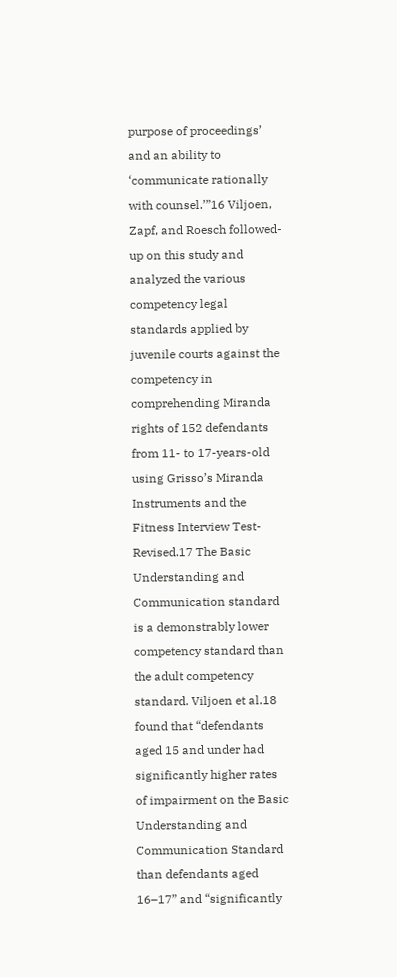purpose of proceedings’ and an ability to ‘communicate rationally with counsel.’”16 Viljoen, Zapf, and Roesch followed-up on this study and analyzed the various competency legal standards applied by juvenile courts against the competency in comprehending Miranda rights of 152 defendants from 11- to 17-years-old using Grisso’s Miranda Instruments and the Fitness Interview Test-Revised.17 The Basic Understanding and Communication standard is a demonstrably lower competency standard than the adult competency standard. Viljoen et al.18 found that “defendants aged 15 and under had significantly higher rates of impairment on the Basic Understanding and Communication Standard than defendants aged 16–17” and “significantly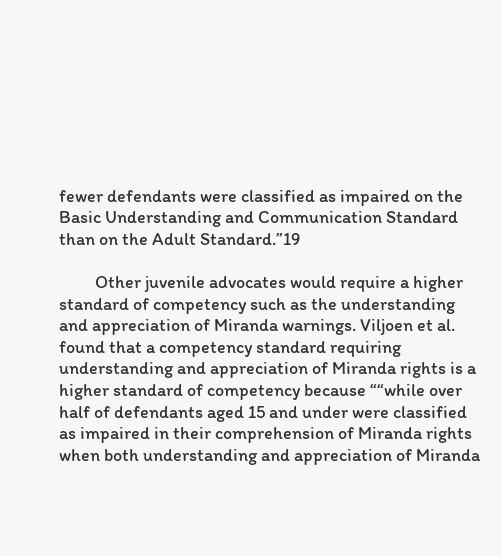fewer defendants were classified as impaired on the Basic Understanding and Communication Standard than on the Adult Standard.”19

         Other juvenile advocates would require a higher standard of competency such as the understanding and appreciation of Miranda warnings. Viljoen et al. found that a competency standard requiring understanding and appreciation of Miranda rights is a higher standard of competency because ““while over half of defendants aged 15 and under were classified as impaired in their comprehension of Miranda rights when both understanding and appreciation of Miranda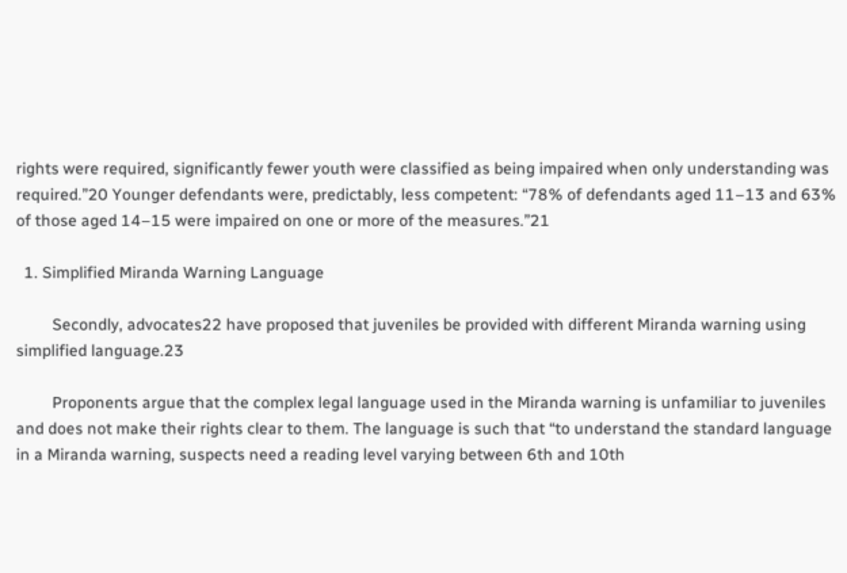rights were required, significantly fewer youth were classified as being impaired when only understanding was required.”20 Younger defendants were, predictably, less competent: “78% of defendants aged 11–13 and 63% of those aged 14–15 were impaired on one or more of the measures.”21

  1. Simplified Miranda Warning Language

         Secondly, advocates22 have proposed that juveniles be provided with different Miranda warning using simplified language.23

         Proponents argue that the complex legal language used in the Miranda warning is unfamiliar to juveniles and does not make their rights clear to them. The language is such that “to understand the standard language in a Miranda warning, suspects need a reading level varying between 6th and 10th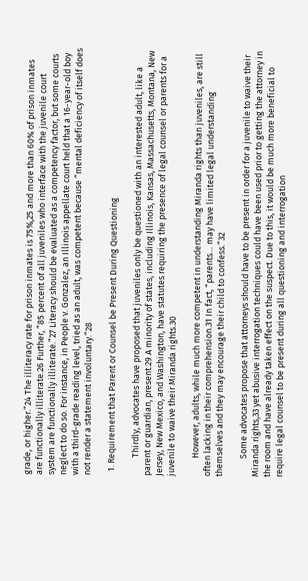grade, or higher.”24 The illiteracy rate for prison inmates is 75%,25 and more than 60% of prison inmates are functionally illiterate.26 Further, “85 percent of all juveniles who interface with the juvenile court system are functionally illiterate.”27 Literacy should be evaluated as a competency factor, but some courts neglect to do so. For instance, in People v. Gonzalez, an Illinois appellate court held that a 16-year-old boy with a third-grade reading level, tried as an adult, was competent because “mental deficiency of itself does not render a statement involuntary.”28

  1. Requirement that Parent or Counsel be Present During Questioning

         Thirdly, advocates have proposed that juveniles only be questioned with an interested adult, like a parent or guardian, present.29 A minority of states, including Illinois, Kansas, Massachusetts, Montana, New Jersey, New Mexico, and Washington, have statutes requiring the presence of legal counsel or parents for a juvenile to waive their Miranda rights.30

         However, adults, while much more competent in understanding Miranda rights than juveniles, are still often lacking in their comprehension.31 In fact, “parents… may have limited legal understanding themselves and they may encourage their child to confess.”32

         Some advocates propose that attorneys should have to be present in order for a juvenile to waive their Miranda rights,33 yet abusive interrogation techniques could have been used prior to getting the attorney in the room and have already taken effect on the suspect. Due to this, it would be much more beneficial to require legal counsel to be present during all questioning and interrogation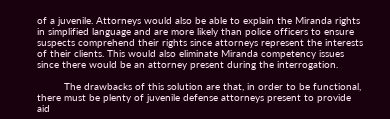of a juvenile. Attorneys would also be able to explain the Miranda rights in simplified language and are more likely than police officers to ensure suspects comprehend their rights since attorneys represent the interests of their clients. This would also eliminate Miranda competency issues since there would be an attorney present during the interrogation.

         The drawbacks of this solution are that, in order to be functional, there must be plenty of juvenile defense attorneys present to provide aid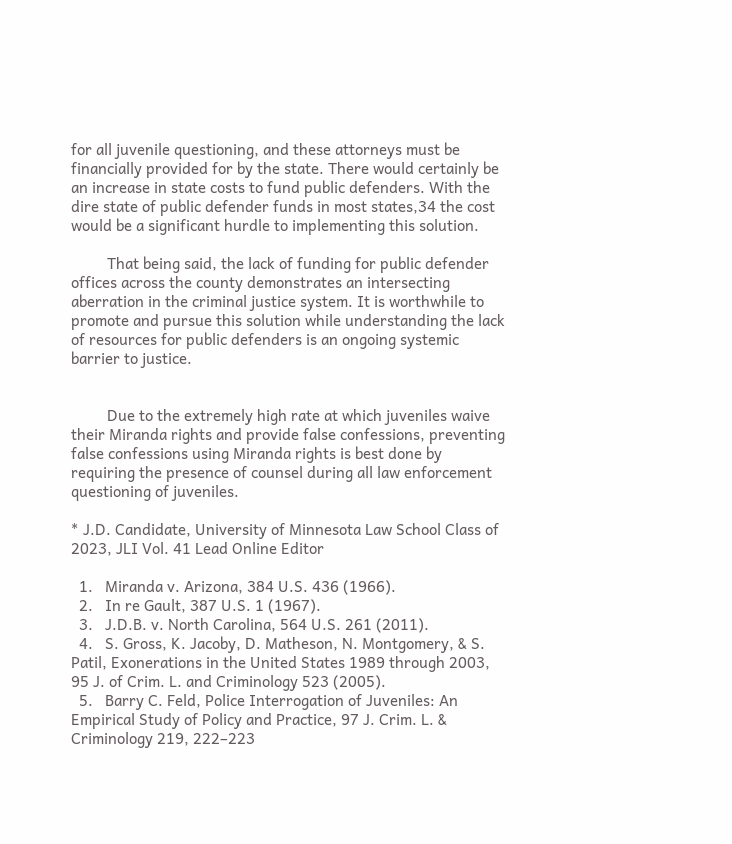for all juvenile questioning, and these attorneys must be financially provided for by the state. There would certainly be an increase in state costs to fund public defenders. With the dire state of public defender funds in most states,34 the cost would be a significant hurdle to implementing this solution.

         That being said, the lack of funding for public defender offices across the county demonstrates an intersecting aberration in the criminal justice system. It is worthwhile to promote and pursue this solution while understanding the lack of resources for public defenders is an ongoing systemic barrier to justice.


         Due to the extremely high rate at which juveniles waive their Miranda rights and provide false confessions, preventing false confessions using Miranda rights is best done by requiring the presence of counsel during all law enforcement questioning of juveniles.

* J.D. Candidate, University of Minnesota Law School Class of 2023, JLI Vol. 41 Lead Online Editor

  1.   Miranda v. Arizona, 384 U.S. 436 (1966).
  2.   In re Gault, 387 U.S. 1 (1967).
  3.   J.D.B. v. North Carolina, 564 U.S. 261 (2011).
  4.   S. Gross, K. Jacoby, D. Matheson, N. Montgomery, & S. Patil, Exonerations in the United States 1989 through 2003, 95 J. of Crim. L. and Criminology 523 (2005).
  5.   Barry C. Feld, Police Interrogation of Juveniles: An Empirical Study of Policy and Practice, 97 J. Crim. L. & Criminology 219, 222–223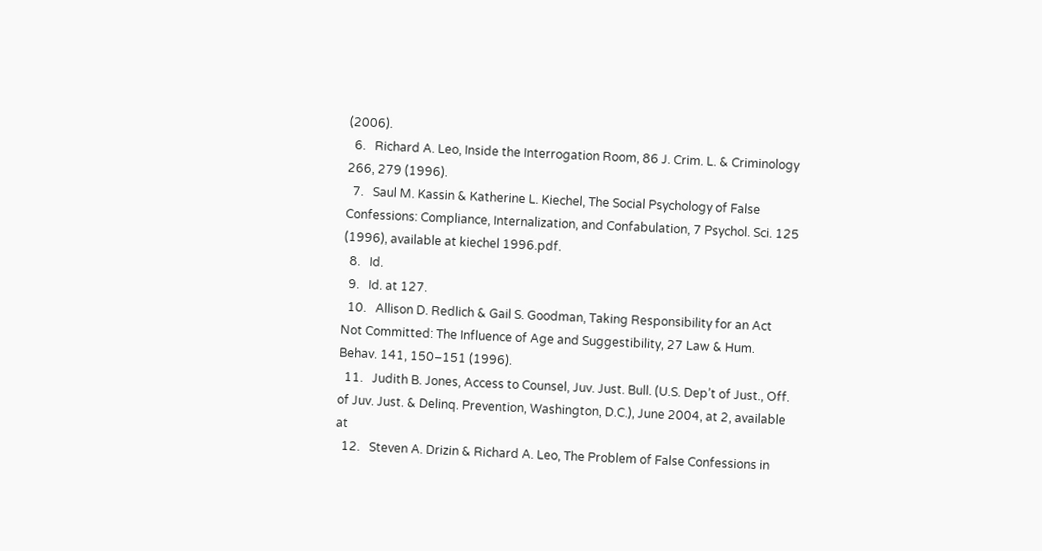(2006).
  6.   Richard A. Leo, Inside the Interrogation Room, 86 J. Crim. L. & Criminology 266, 279 (1996).
  7.   Saul M. Kassin & Katherine L. Kiechel, The Social Psychology of False Confessions: Compliance, Internalization, and Confabulation, 7 Psychol. Sci. 125 (1996), available at kiechel 1996.pdf.
  8.   Id.
  9.   Id. at 127.
  10.   Allison D. Redlich & Gail S. Goodman, Taking Responsibility for an Act Not Committed: The Influence of Age and Suggestibility, 27 Law & Hum. Behav. 141, 150–151 (1996).
  11.   Judith B. Jones, Access to Counsel, Juv. Just. Bull. (U.S. Dep’t of Just., Off. of Juv. Just. & Delinq. Prevention, Washington, D.C.), June 2004, at 2, available at
  12.   Steven A. Drizin & Richard A. Leo, The Problem of False Confessions in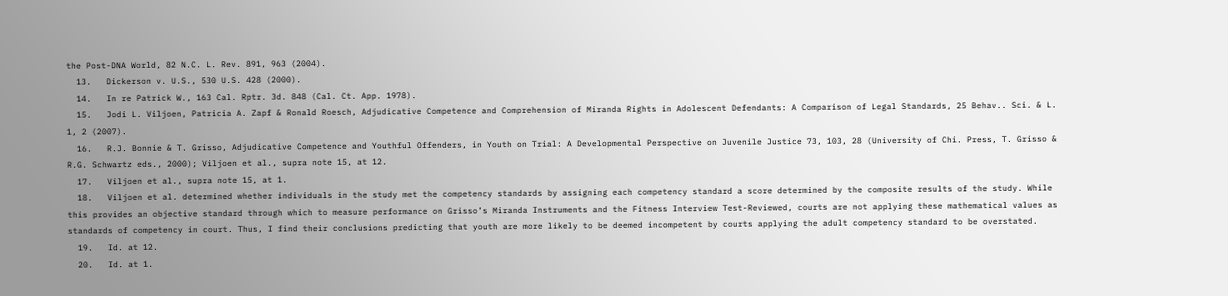the Post-DNA World, 82 N.C. L. Rev. 891, 963 (2004).
  13.   Dickerson v. U.S., 530 U.S. 428 (2000).
  14.   In re Patrick W., 163 Cal. Rptr. 3d. 848 (Cal. Ct. App. 1978).
  15.   Jodi L. Viljoen, Patricia A. Zapf & Ronald Roesch, Adjudicative Competence and Comprehension of Miranda Rights in Adolescent Defendants: A Comparison of Legal Standards, 25 Behav.. Sci. & L. 1, 2 (2007).
  16.   R.J. Bonnie & T. Grisso, Adjudicative Competence and Youthful Offenders, in Youth on Trial: A Developmental Perspective on Juvenile Justice 73, 103, 28 (University of Chi. Press, T. Grisso & R.G. Schwartz eds., 2000); Viljoen et al., supra note 15, at 12.
  17.   Viljoen et al., supra note 15, at 1.
  18.   Viljoen et al. determined whether individuals in the study met the competency standards by assigning each competency standard a score determined by the composite results of the study. While this provides an objective standard through which to measure performance on Grisso’s Miranda Instruments and the Fitness Interview Test-Reviewed, courts are not applying these mathematical values as standards of competency in court. Thus, I find their conclusions predicting that youth are more likely to be deemed incompetent by courts applying the adult competency standard to be overstated.
  19.   Id. at 12.
  20.   Id. at 1.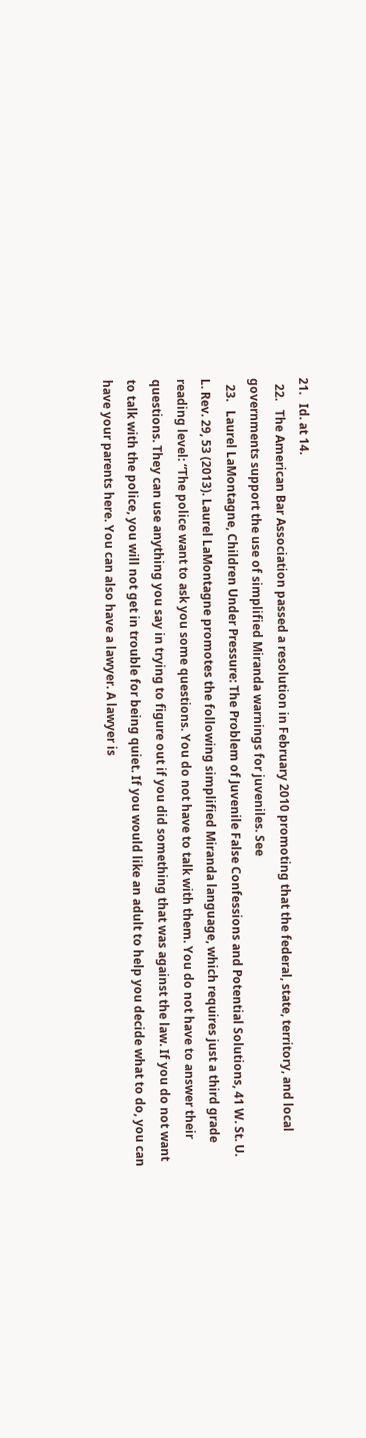21.   Id. at 14.
  22.   The American Bar Association passed a resolution in February 2010 promoting that the federal, state, territory, and local governments support the use of simplified Miranda warnings for juveniles. See
  23.   Laurel LaMontagne, Children Under Pressure: The Problem of Juvenile False Confessions and Potential Solutions, 41 W. St. U. L. Rev. 29, 53 (2013). Laurel LaMontagne promotes the following simplified Miranda language, which requires just a third grade reading level: “The police want to ask you some questions. You do not have to talk with them. You do not have to answer their questions. They can use anything you say in trying to figure out if you did something that was against the law. If you do not want to talk with the police, you will not get in trouble for being quiet. If you would like an adult to help you decide what to do, you can have your parents here. You can also have a lawyer. A lawyer is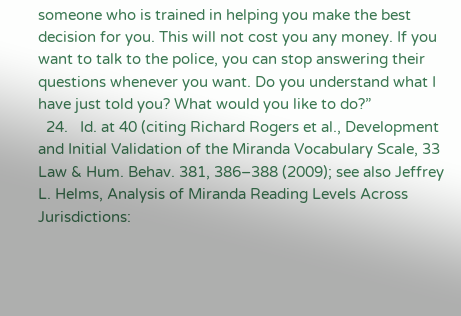someone who is trained in helping you make the best decision for you. This will not cost you any money. If you want to talk to the police, you can stop answering their questions whenever you want. Do you understand what I have just told you? What would you like to do?”
  24.   Id. at 40 (citing Richard Rogers et al., Development and Initial Validation of the Miranda Vocabulary Scale, 33 Law & Hum. Behav. 381, 386–388 (2009); see also Jeffrey L. Helms, Analysis of Miranda Reading Levels Across Jurisdictions: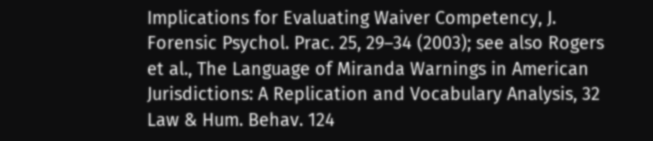Implications for Evaluating Waiver Competency, J. Forensic Psychol. Prac. 25, 29–34 (2003); see also Rogers et al., The Language of Miranda Warnings in American Jurisdictions: A Replication and Vocabulary Analysis, 32 Law & Hum. Behav. 124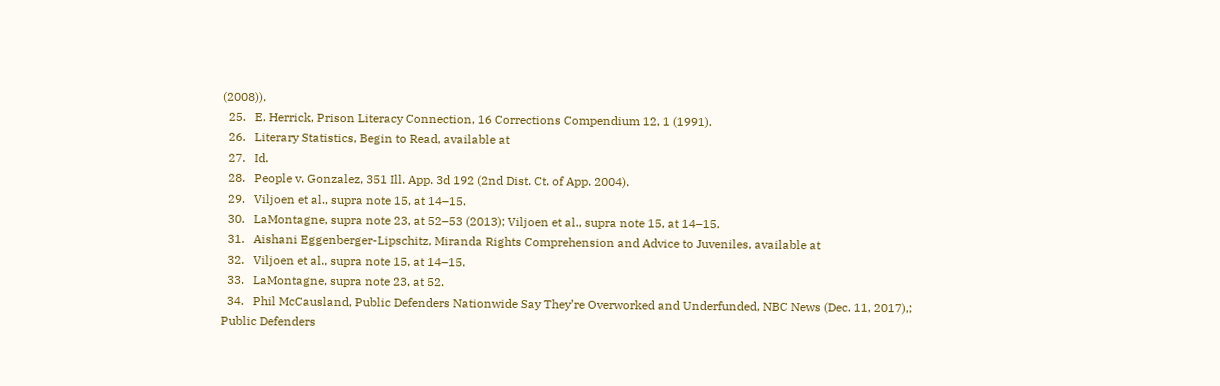(2008)).
  25.   E. Herrick, Prison Literacy Connection, 16 Corrections Compendium 12, 1 (1991).
  26.   Literary Statistics, Begin to Read, available at
  27.   Id.
  28.   People v. Gonzalez, 351 Ill. App. 3d 192 (2nd Dist. Ct. of App. 2004).
  29.   Viljoen et al., supra note 15, at 14–15.
  30.   LaMontagne, supra note 23, at 52–53 (2013); Viljoen et al., supra note 15, at 14–15.
  31.   Aishani Eggenberger-Lipschitz, Miranda Rights Comprehension and Advice to Juveniles, available at
  32.   Viljoen et al., supra note 15, at 14–15.
  33.   LaMontagne, supra note 23, at 52.
  34.   Phil McCausland, Public Defenders Nationwide Say They’re Overworked and Underfunded, NBC News (Dec. 11, 2017),; Public Defenders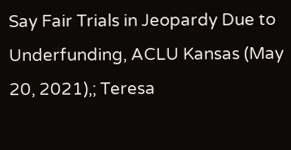Say Fair Trials in Jeopardy Due to Underfunding, ACLU Kansas (May 20, 2021),; Teresa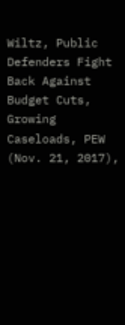Wiltz, Public Defenders Fight Back Against Budget Cuts, Growing Caseloads, PEW (Nov. 21, 2017),